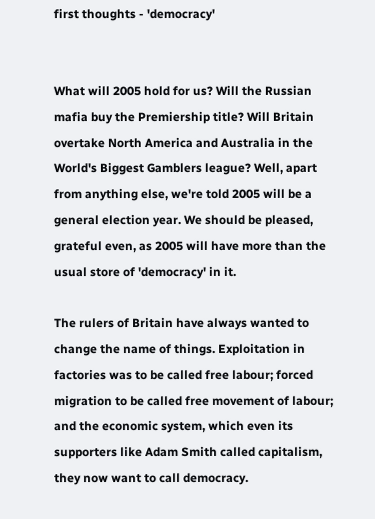first thoughts - 'democracy'


What will 2005 hold for us? Will the Russian mafia buy the Premiership title? Will Britain overtake North America and Australia in the World's Biggest Gamblers league? Well, apart from anything else, we're told 2005 will be a general election year. We should be pleased, grateful even, as 2005 will have more than the usual store of 'democracy' in it.

The rulers of Britain have always wanted to change the name of things. Exploitation in factories was to be called free labour; forced migration to be called free movement of labour; and the economic system, which even its supporters like Adam Smith called capitalism, they now want to call democracy.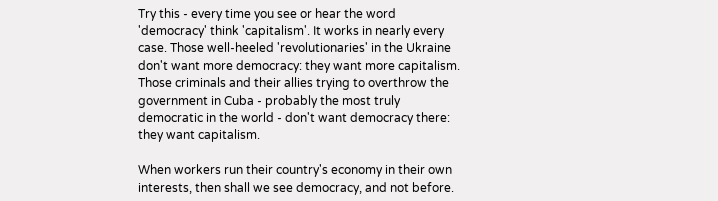Try this - every time you see or hear the word 'democracy' think 'capitalism'. It works in nearly every case. Those well-heeled 'revolutionaries' in the Ukraine don't want more democracy: they want more capitalism. Those criminals and their allies trying to overthrow the government in Cuba - probably the most truly democratic in the world - don't want democracy there: they want capitalism.

When workers run their country's economy in their own interests, then shall we see democracy, and not before.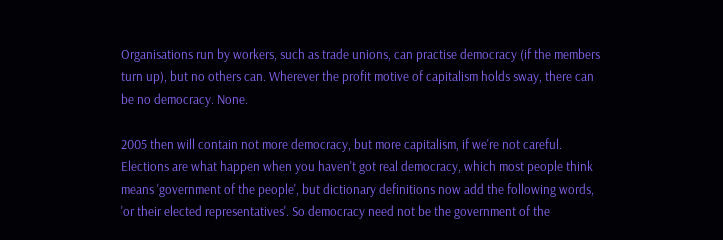Organisations run by workers, such as trade unions, can practise democracy (if the members turn up), but no others can. Wherever the profit motive of capitalism holds sway, there can be no democracy. None.

2005 then will contain not more democracy, but more capitalism, if we're not careful. Elections are what happen when you haven't got real democracy, which most people think means 'government of the people', but dictionary definitions now add the following words, 'or their elected representatives'. So democracy need not be the government of the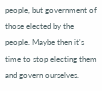people, but government of those elected by the people. Maybe then it's time to stop electing them and govern ourselves.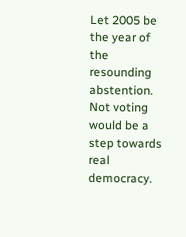Let 2005 be the year of the resounding abstention. Not voting would be a step towards real democracy.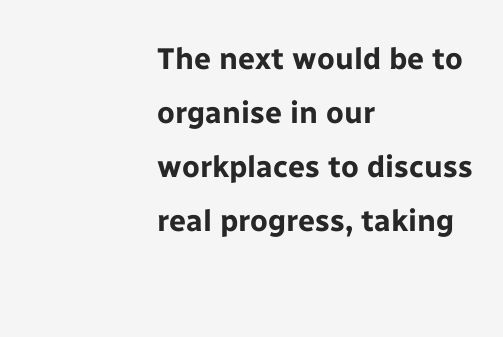The next would be to organise in our workplaces to discuss real progress, taking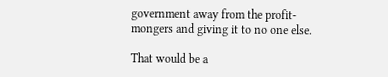government away from the profit-mongers and giving it to no one else.

That would be a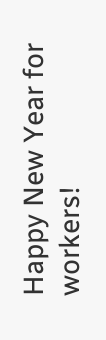Happy New Year for workers!